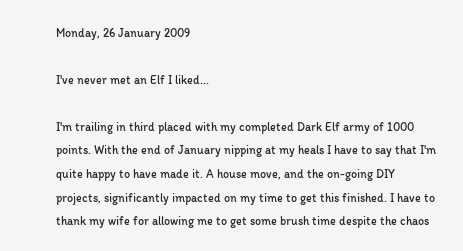Monday, 26 January 2009

I've never met an Elf I liked...

I'm trailing in third placed with my completed Dark Elf army of 1000 points. With the end of January nipping at my heals I have to say that I'm quite happy to have made it. A house move, and the on-going DIY projects, significantly impacted on my time to get this finished. I have to thank my wife for allowing me to get some brush time despite the chaos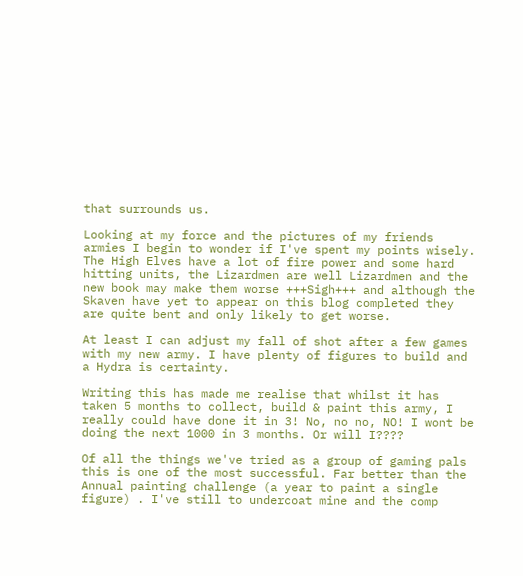that surrounds us.

Looking at my force and the pictures of my friends armies I begin to wonder if I've spent my points wisely. The High Elves have a lot of fire power and some hard hitting units, the Lizardmen are well Lizardmen and the new book may make them worse +++Sigh+++ and although the Skaven have yet to appear on this blog completed they are quite bent and only likely to get worse.

At least I can adjust my fall of shot after a few games with my new army. I have plenty of figures to build and a Hydra is certainty.

Writing this has made me realise that whilst it has taken 5 months to collect, build & paint this army, I really could have done it in 3! No, no no, NO! I wont be doing the next 1000 in 3 months. Or will I????

Of all the things we've tried as a group of gaming pals this is one of the most successful. Far better than the Annual painting challenge (a year to paint a single figure) . I've still to undercoat mine and the comp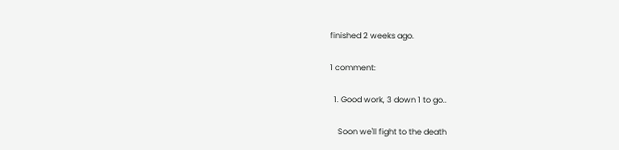finished 2 weeks ago.

1 comment:

  1. Good work, 3 down 1 to go..

    Soon we'll fight to the death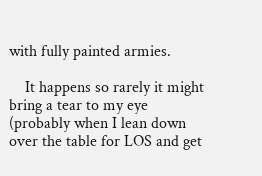with fully painted armies.

    It happens so rarely it might bring a tear to my eye (probably when I lean down over the table for LOS and get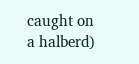caught on a halberd)